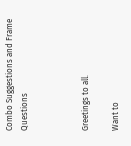Combo Suggestions and Frame Questions



Greetings to all.

Want to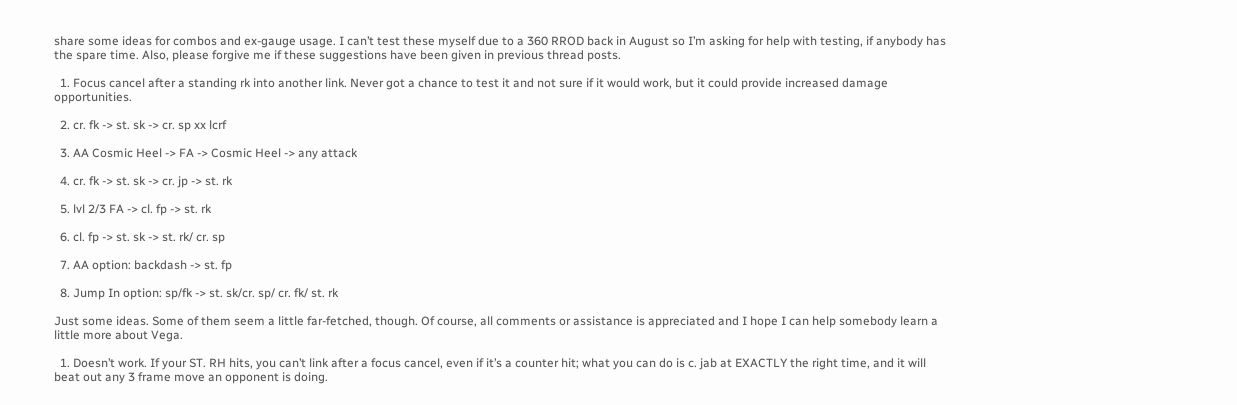share some ideas for combos and ex-gauge usage. I can’t test these myself due to a 360 RROD back in August so I’m asking for help with testing, if anybody has the spare time. Also, please forgive me if these suggestions have been given in previous thread posts.

  1. Focus cancel after a standing rk into another link. Never got a chance to test it and not sure if it would work, but it could provide increased damage opportunities.

  2. cr. fk -> st. sk -> cr. sp xx lcrf

  3. AA Cosmic Heel -> FA -> Cosmic Heel -> any attack

  4. cr. fk -> st. sk -> cr. jp -> st. rk

  5. lvl 2/3 FA -> cl. fp -> st. rk

  6. cl. fp -> st. sk -> st. rk/ cr. sp

  7. AA option: backdash -> st. fp

  8. Jump In option: sp/fk -> st. sk/cr. sp/ cr. fk/ st. rk

Just some ideas. Some of them seem a little far-fetched, though. Of course, all comments or assistance is appreciated and I hope I can help somebody learn a little more about Vega.

  1. Doesn’t work. If your ST. RH hits, you can’t link after a focus cancel, even if it’s a counter hit; what you can do is c. jab at EXACTLY the right time, and it will beat out any 3 frame move an opponent is doing.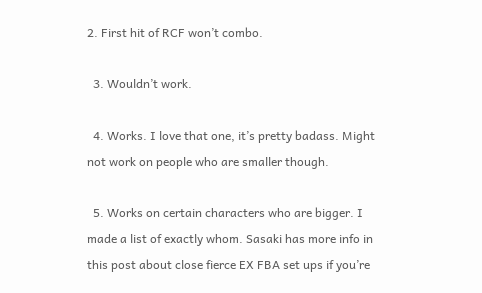2. First hit of RCF won’t combo.

  3. Wouldn’t work.

  4. Works. I love that one, it’s pretty badass. Might not work on people who are smaller though.

  5. Works on certain characters who are bigger. I made a list of exactly whom. Sasaki has more info in this post about close fierce EX FBA set ups if you’re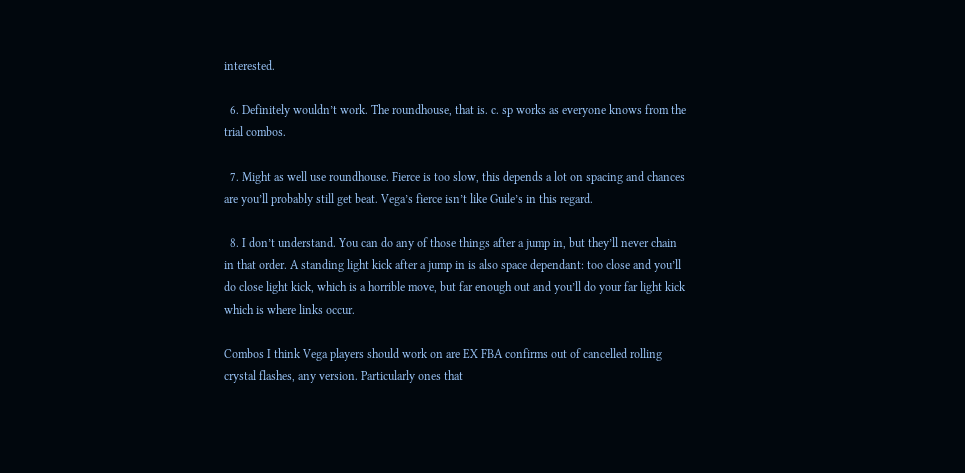interested.

  6. Definitely wouldn’t work. The roundhouse, that is. c. sp works as everyone knows from the trial combos.

  7. Might as well use roundhouse. Fierce is too slow, this depends a lot on spacing and chances are you’ll probably still get beat. Vega’s fierce isn’t like Guile’s in this regard.

  8. I don’t understand. You can do any of those things after a jump in, but they’ll never chain in that order. A standing light kick after a jump in is also space dependant: too close and you’ll do close light kick, which is a horrible move, but far enough out and you’ll do your far light kick which is where links occur.

Combos I think Vega players should work on are EX FBA confirms out of cancelled rolling crystal flashes, any version. Particularly ones that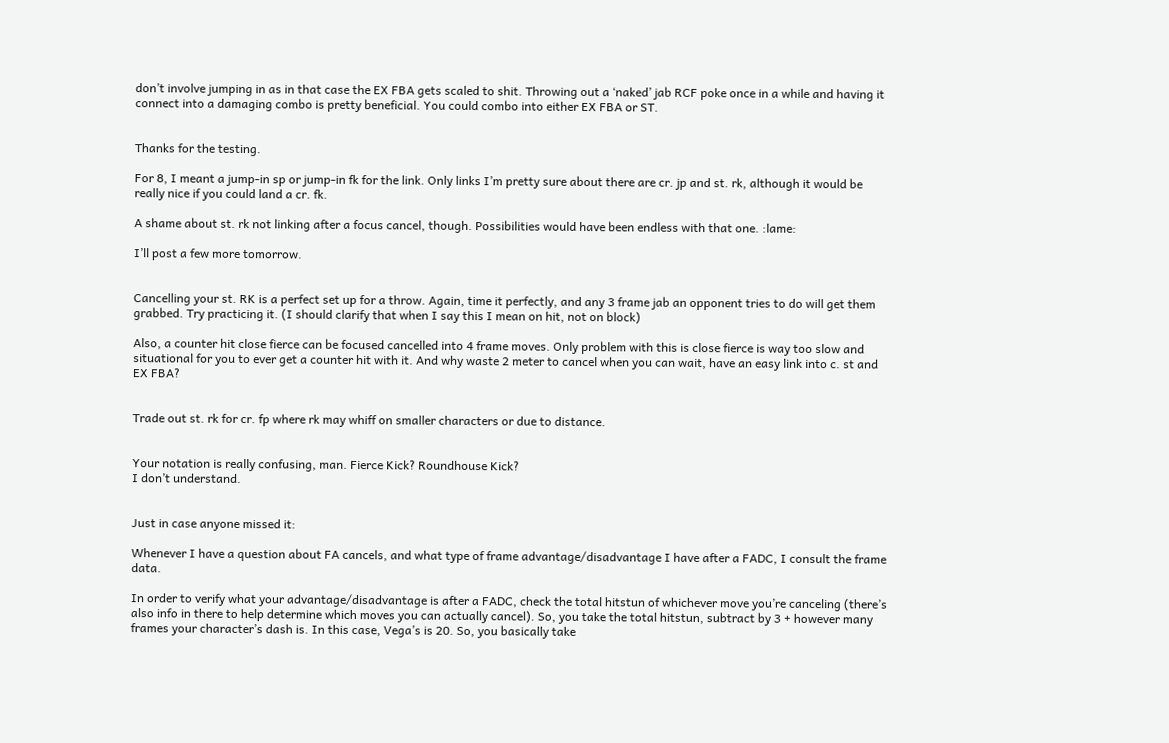don’t involve jumping in as in that case the EX FBA gets scaled to shit. Throwing out a ‘naked’ jab RCF poke once in a while and having it connect into a damaging combo is pretty beneficial. You could combo into either EX FBA or ST.


Thanks for the testing.

For 8, I meant a jump-in sp or jump-in fk for the link. Only links I’m pretty sure about there are cr. jp and st. rk, although it would be really nice if you could land a cr. fk.

A shame about st. rk not linking after a focus cancel, though. Possibilities would have been endless with that one. :lame:

I’ll post a few more tomorrow.


Cancelling your st. RK is a perfect set up for a throw. Again, time it perfectly, and any 3 frame jab an opponent tries to do will get them grabbed. Try practicing it. (I should clarify that when I say this I mean on hit, not on block)

Also, a counter hit close fierce can be focused cancelled into 4 frame moves. Only problem with this is close fierce is way too slow and situational for you to ever get a counter hit with it. And why waste 2 meter to cancel when you can wait, have an easy link into c. st and EX FBA?


Trade out st. rk for cr. fp where rk may whiff on smaller characters or due to distance.


Your notation is really confusing, man. Fierce Kick? Roundhouse Kick?
I don’t understand.


Just in case anyone missed it:

Whenever I have a question about FA cancels, and what type of frame advantage/disadvantage I have after a FADC, I consult the frame data.

In order to verify what your advantage/disadvantage is after a FADC, check the total hitstun of whichever move you’re canceling (there’s also info in there to help determine which moves you can actually cancel). So, you take the total hitstun, subtract by 3 + however many frames your character’s dash is. In this case, Vega’s is 20. So, you basically take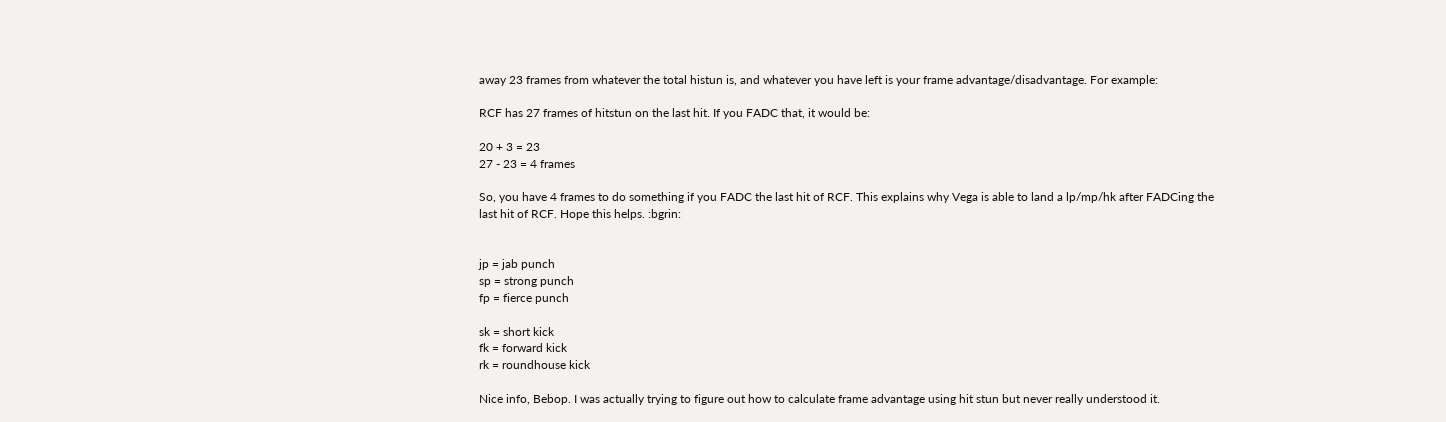away 23 frames from whatever the total histun is, and whatever you have left is your frame advantage/disadvantage. For example:

RCF has 27 frames of hitstun on the last hit. If you FADC that, it would be:

20 + 3 = 23
27 - 23 = 4 frames

So, you have 4 frames to do something if you FADC the last hit of RCF. This explains why Vega is able to land a lp/mp/hk after FADCing the last hit of RCF. Hope this helps. :bgrin:


jp = jab punch
sp = strong punch
fp = fierce punch

sk = short kick
fk = forward kick
rk = roundhouse kick

Nice info, Bebop. I was actually trying to figure out how to calculate frame advantage using hit stun but never really understood it.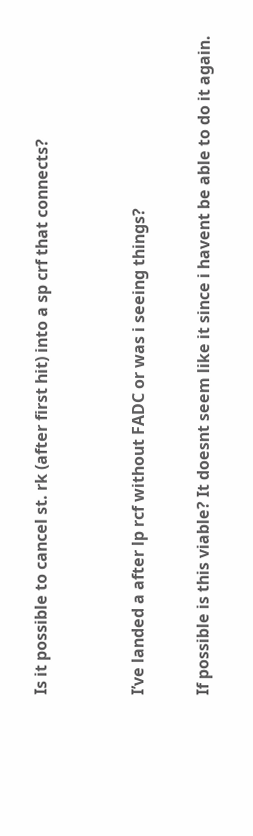Is it possible to cancel st. rk (after first hit) into a sp crf that connects?


I’ve landed a after lp rcf without FADC or was i seeing things?

If possible is this viable? It doesnt seem like it since i havent be able to do it again.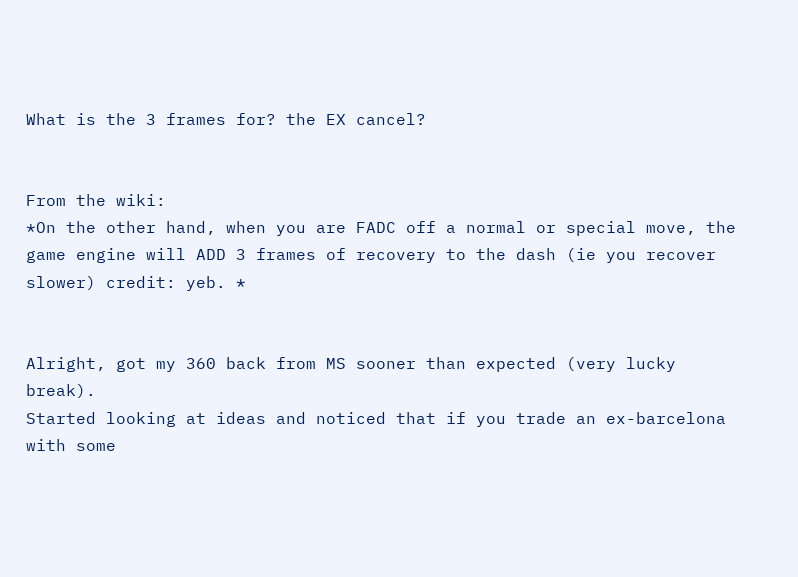What is the 3 frames for? the EX cancel?


From the wiki:
*On the other hand, when you are FADC off a normal or special move, the game engine will ADD 3 frames of recovery to the dash (ie you recover slower) credit: yeb. *


Alright, got my 360 back from MS sooner than expected (very lucky break).
Started looking at ideas and noticed that if you trade an ex-barcelona with some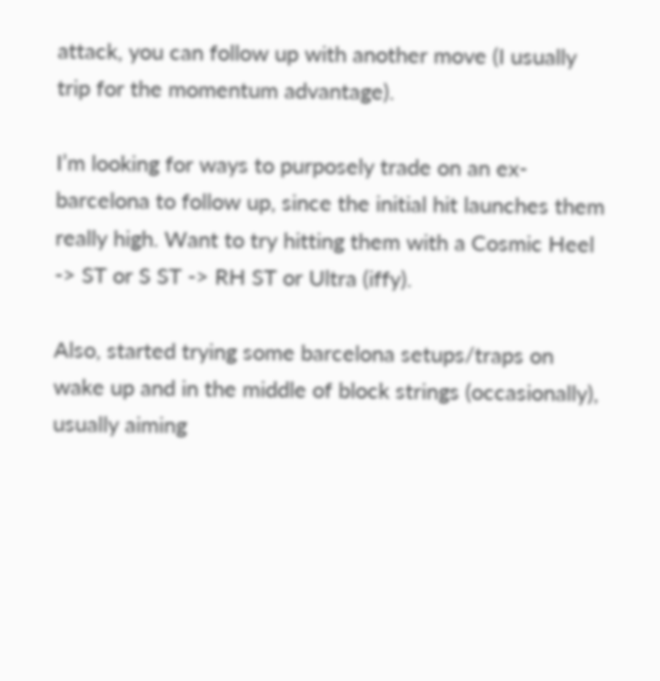attack, you can follow up with another move (I usually trip for the momentum advantage).

I’m looking for ways to purposely trade on an ex-barcelona to follow up, since the initial hit launches them really high. Want to try hitting them with a Cosmic Heel -> ST or S ST -> RH ST or Ultra (iffy).

Also, started trying some barcelona setups/traps on wake up and in the middle of block strings (occasionally), usually aiming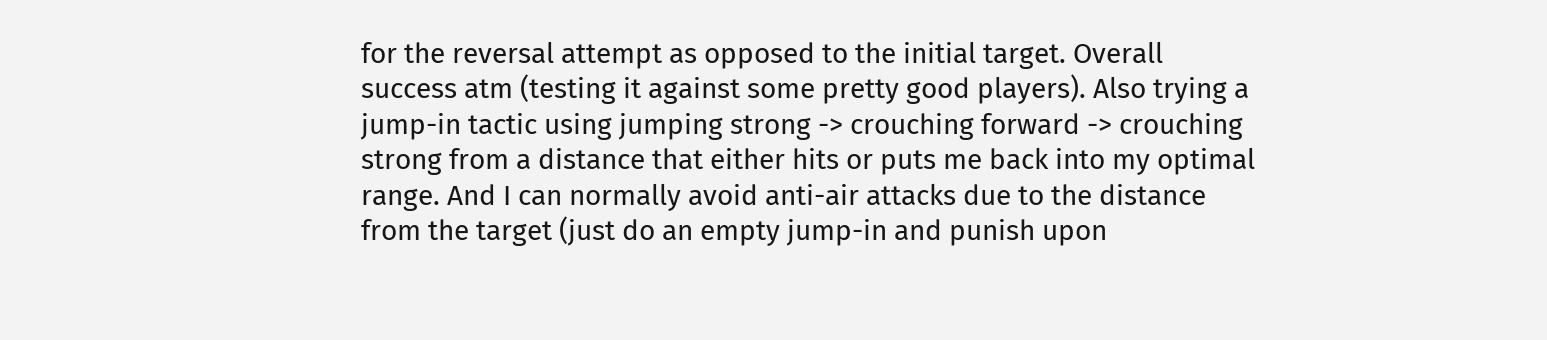for the reversal attempt as opposed to the initial target. Overall success atm (testing it against some pretty good players). Also trying a jump-in tactic using jumping strong -> crouching forward -> crouching strong from a distance that either hits or puts me back into my optimal range. And I can normally avoid anti-air attacks due to the distance from the target (just do an empty jump-in and punish upon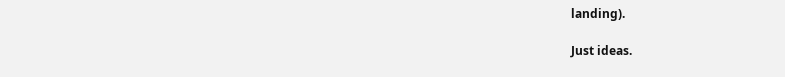landing).

Just ideas.